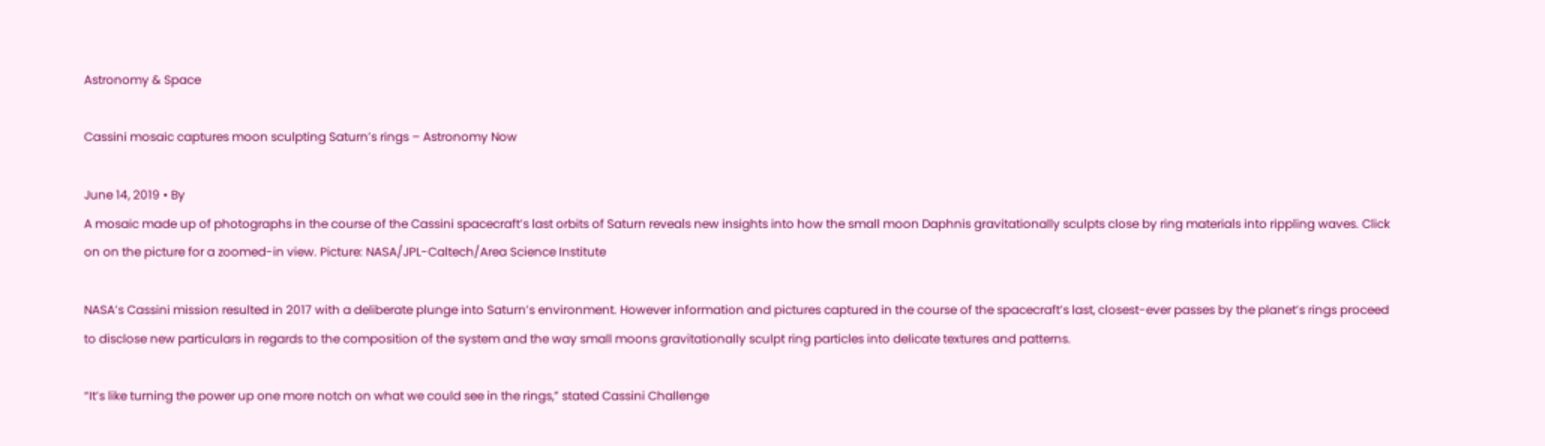Astronomy & Space

Cassini mosaic captures moon sculpting Saturn’s rings – Astronomy Now

June 14, 2019 • By
A mosaic made up of photographs in the course of the Cassini spacecraft’s last orbits of Saturn reveals new insights into how the small moon Daphnis gravitationally sculpts close by ring materials into rippling waves. Click on on the picture for a zoomed-in view. Picture: NASA/JPL-Caltech/Area Science Institute

NASA’s Cassini mission resulted in 2017 with a deliberate plunge into Saturn’s environment. However information and pictures captured in the course of the spacecraft’s last, closest-ever passes by the planet’s rings proceed to disclose new particulars in regards to the composition of the system and the way small moons gravitationally sculpt ring particles into delicate textures and patterns.

“It’s like turning the power up one more notch on what we could see in the rings,” stated Cassini Challenge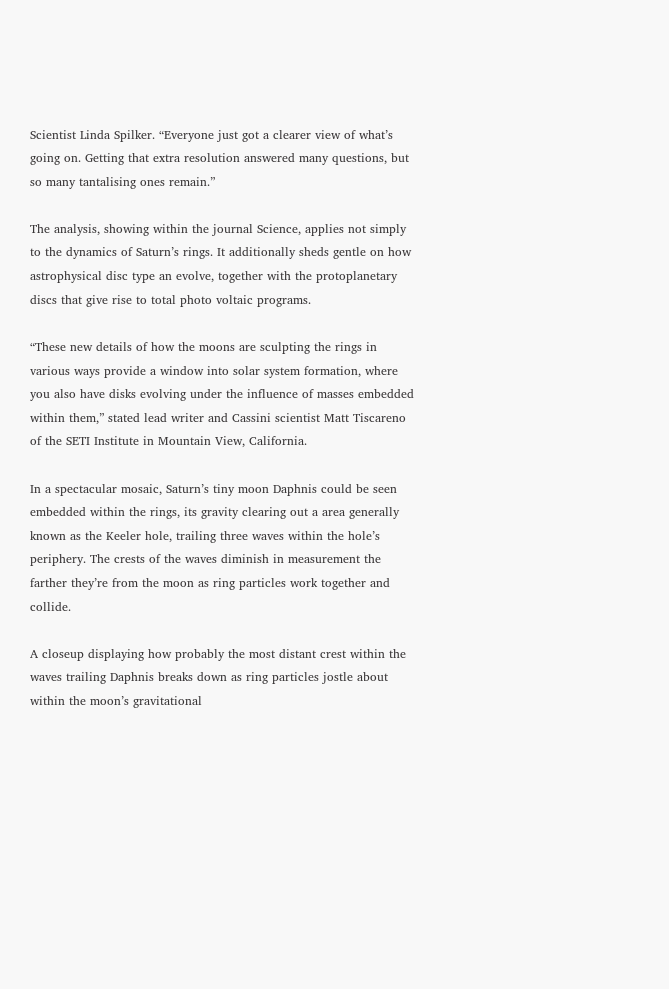Scientist Linda Spilker. “Everyone just got a clearer view of what’s going on. Getting that extra resolution answered many questions, but so many tantalising ones remain.”

The analysis, showing within the journal Science, applies not simply to the dynamics of Saturn’s rings. It additionally sheds gentle on how astrophysical disc type an evolve, together with the protoplanetary discs that give rise to total photo voltaic programs.

“These new details of how the moons are sculpting the rings in various ways provide a window into solar system formation, where you also have disks evolving under the influence of masses embedded within them,” stated lead writer and Cassini scientist Matt Tiscareno of the SETI Institute in Mountain View, California.

In a spectacular mosaic, Saturn’s tiny moon Daphnis could be seen embedded within the rings, its gravity clearing out a area generally known as the Keeler hole, trailing three waves within the hole’s periphery. The crests of the waves diminish in measurement the farther they’re from the moon as ring particles work together and collide.

A closeup displaying how probably the most distant crest within the waves trailing Daphnis breaks down as ring particles jostle about within the moon’s gravitational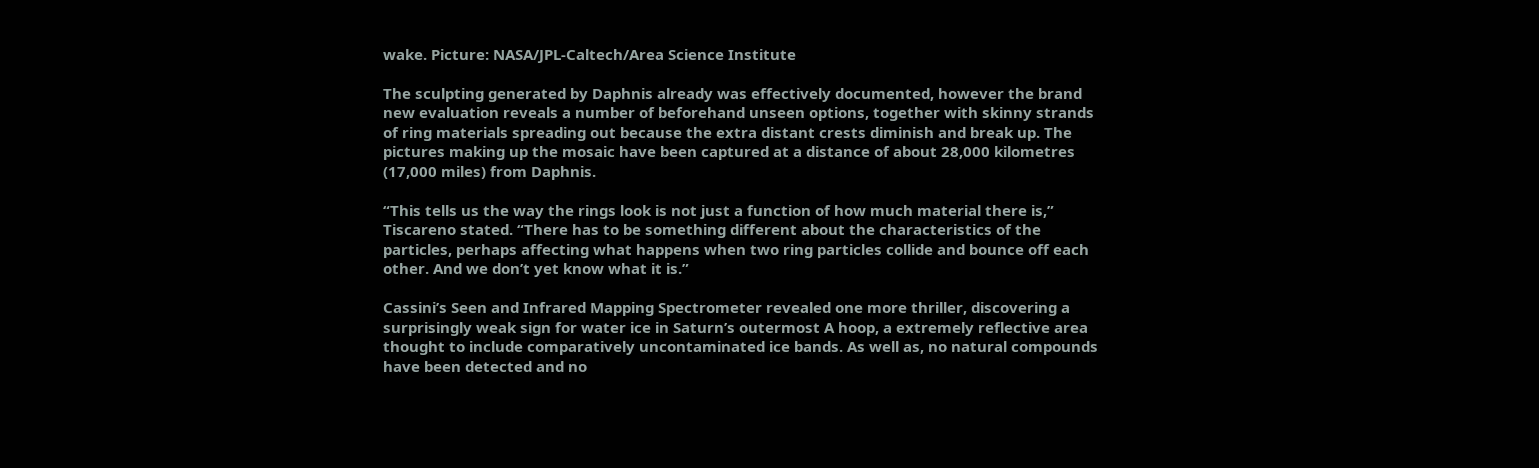wake. Picture: NASA/JPL-Caltech/Area Science Institute

The sculpting generated by Daphnis already was effectively documented, however the brand new evaluation reveals a number of beforehand unseen options, together with skinny strands of ring materials spreading out because the extra distant crests diminish and break up. The pictures making up the mosaic have been captured at a distance of about 28,000 kilometres (17,000 miles) from Daphnis.

“This tells us the way the rings look is not just a function of how much material there is,” Tiscareno stated. “There has to be something different about the characteristics of the particles, perhaps affecting what happens when two ring particles collide and bounce off each other. And we don’t yet know what it is.”

Cassini’s Seen and Infrared Mapping Spectrometer revealed one more thriller, discovering a surprisingly weak sign for water ice in Saturn’s outermost A hoop, a extremely reflective area thought to include comparatively uncontaminated ice bands. As well as, no natural compounds have been detected and no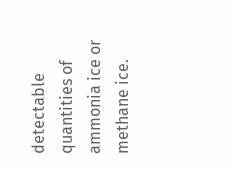detectable quantities of ammonia ice or methane ice.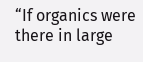“If organics were there in large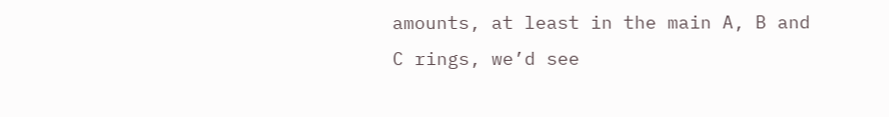amounts, at least in the main A, B and C rings, we’d see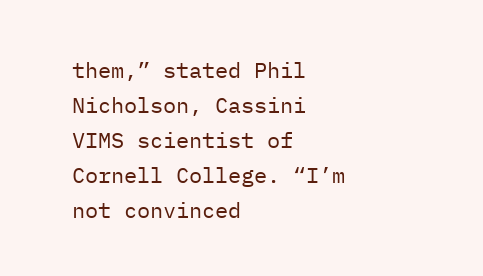them,” stated Phil Nicholson, Cassini VIMS scientist of Cornell College. “I’m not convinced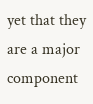yet that they are a major component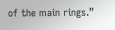of the main rings.”